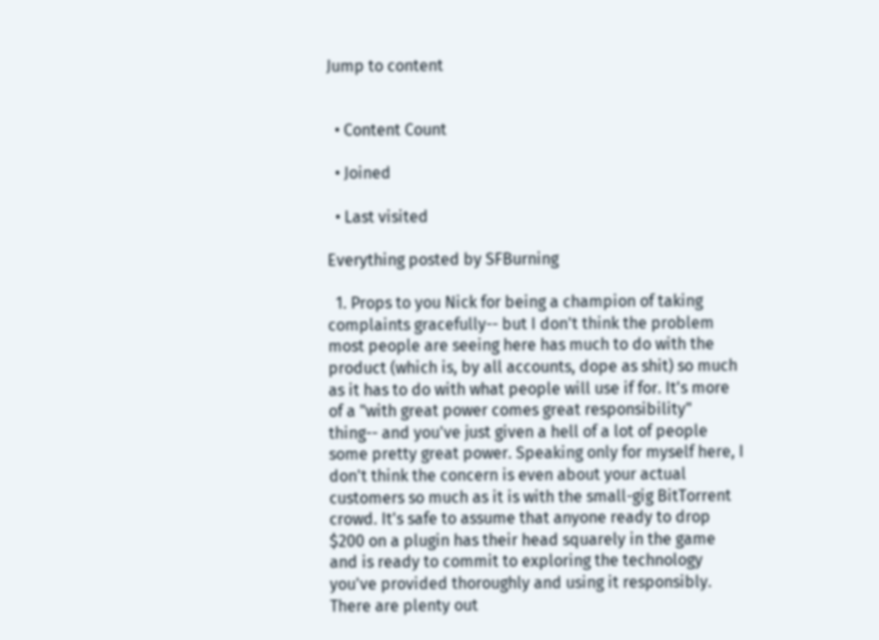Jump to content


  • Content Count

  • Joined

  • Last visited

Everything posted by SFBurning

  1. Props to you Nick for being a champion of taking complaints gracefully-- but I don't think the problem most people are seeing here has much to do with the product (which is, by all accounts, dope as shit) so much as it has to do with what people will use if for. It's more of a "with great power comes great responsibility" thing-- and you've just given a hell of a lot of people some pretty great power. Speaking only for myself here, I don't think the concern is even about your actual customers so much as it is with the small-gig BitTorrent crowd. It's safe to assume that anyone ready to drop $200 on a plugin has their head squarely in the game and is ready to commit to exploring the technology you've provided thoroughly and using it responsibly. There are plenty out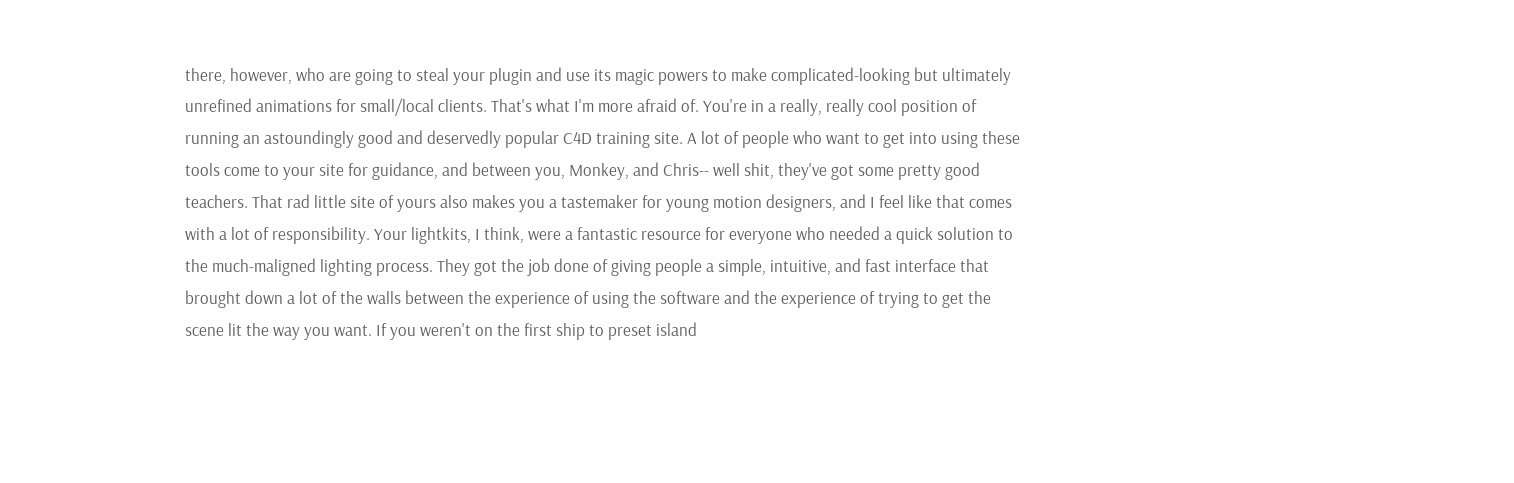there, however, who are going to steal your plugin and use its magic powers to make complicated-looking but ultimately unrefined animations for small/local clients. That's what I'm more afraid of. You're in a really, really cool position of running an astoundingly good and deservedly popular C4D training site. A lot of people who want to get into using these tools come to your site for guidance, and between you, Monkey, and Chris-- well shit, they've got some pretty good teachers. That rad little site of yours also makes you a tastemaker for young motion designers, and I feel like that comes with a lot of responsibility. Your lightkits, I think, were a fantastic resource for everyone who needed a quick solution to the much-maligned lighting process. They got the job done of giving people a simple, intuitive, and fast interface that brought down a lot of the walls between the experience of using the software and the experience of trying to get the scene lit the way you want. If you weren't on the first ship to preset island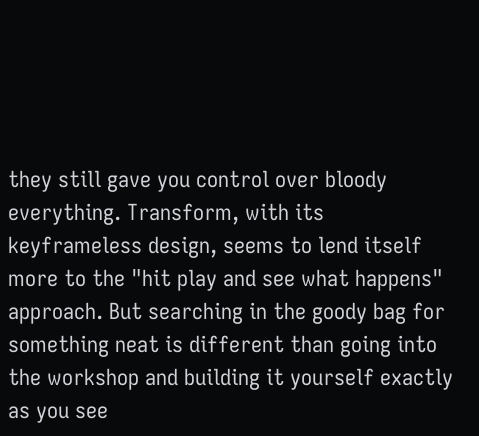they still gave you control over bloody everything. Transform, with its keyframeless design, seems to lend itself more to the "hit play and see what happens" approach. But searching in the goody bag for something neat is different than going into the workshop and building it yourself exactly as you see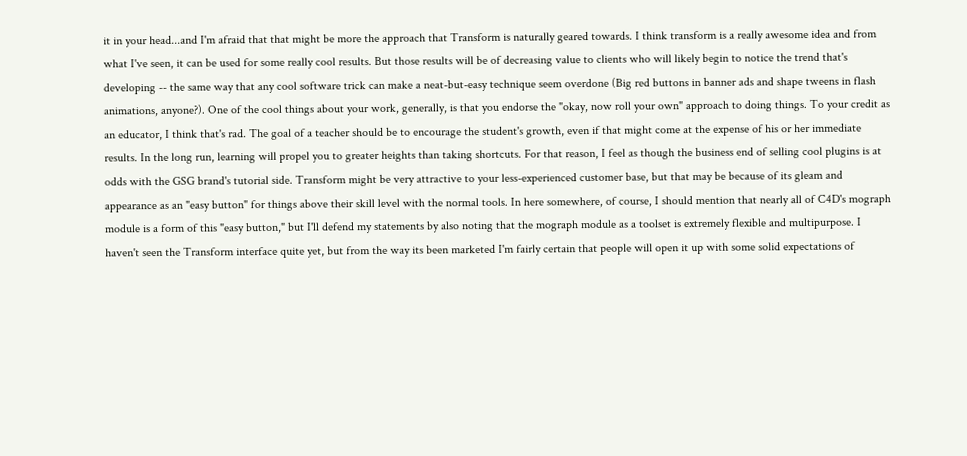it in your head...and I'm afraid that that might be more the approach that Transform is naturally geared towards. I think transform is a really awesome idea and from what I've seen, it can be used for some really cool results. But those results will be of decreasing value to clients who will likely begin to notice the trend that's developing -- the same way that any cool software trick can make a neat-but-easy technique seem overdone (Big red buttons in banner ads and shape tweens in flash animations, anyone?). One of the cool things about your work, generally, is that you endorse the "okay, now roll your own" approach to doing things. To your credit as an educator, I think that's rad. The goal of a teacher should be to encourage the student's growth, even if that might come at the expense of his or her immediate results. In the long run, learning will propel you to greater heights than taking shortcuts. For that reason, I feel as though the business end of selling cool plugins is at odds with the GSG brand's tutorial side. Transform might be very attractive to your less-experienced customer base, but that may be because of its gleam and appearance as an "easy button" for things above their skill level with the normal tools. In here somewhere, of course, I should mention that nearly all of C4D's mograph module is a form of this "easy button," but I'll defend my statements by also noting that the mograph module as a toolset is extremely flexible and multipurpose. I haven't seen the Transform interface quite yet, but from the way its been marketed I'm fairly certain that people will open it up with some solid expectations of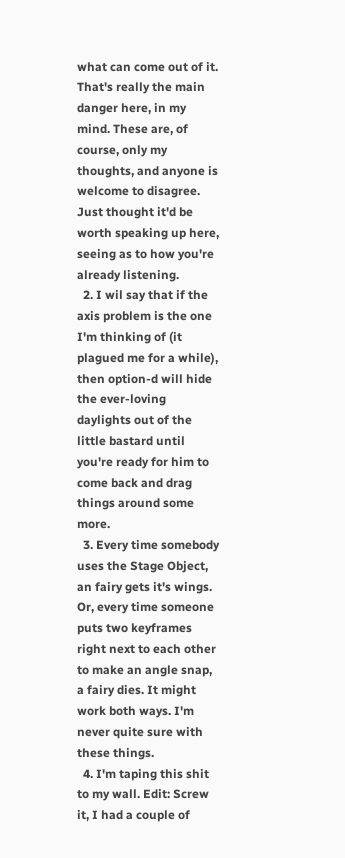what can come out of it. That's really the main danger here, in my mind. These are, of course, only my thoughts, and anyone is welcome to disagree. Just thought it'd be worth speaking up here, seeing as to how you're already listening.
  2. I wil say that if the axis problem is the one I'm thinking of (it plagued me for a while), then option-d will hide the ever-loving daylights out of the little bastard until you're ready for him to come back and drag things around some more.
  3. Every time somebody uses the Stage Object, an fairy gets it's wings. Or, every time someone puts two keyframes right next to each other to make an angle snap, a fairy dies. It might work both ways. I'm never quite sure with these things.
  4. I'm taping this shit to my wall. Edit: Screw it, I had a couple of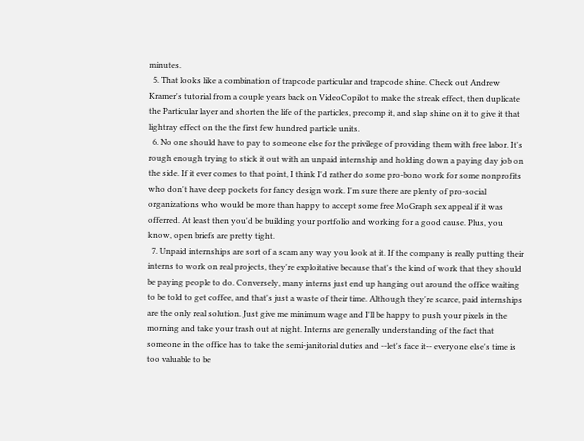minutes.
  5. That looks like a combination of trapcode particular and trapcode shine. Check out Andrew Kramer's tutorial from a couple years back on VideoCopilot to make the streak effect, then duplicate the Particular layer and shorten the life of the particles, precomp it, and slap shine on it to give it that lightray effect on the the first few hundred particle units.
  6. No one should have to pay to someone else for the privilege of providing them with free labor. It's rough enough trying to stick it out with an unpaid internship and holding down a paying day job on the side. If it ever comes to that point, I think I'd rather do some pro-bono work for some nonprofits who don't have deep pockets for fancy design work. I'm sure there are plenty of pro-social organizations who would be more than happy to accept some free MoGraph sex appeal if it was offerred. At least then you'd be building your portfolio and working for a good cause. Plus, you know, open briefs are pretty tight.
  7. Unpaid internships are sort of a scam any way you look at it. If the company is really putting their interns to work on real projects, they're exploitative because that's the kind of work that they should be paying people to do. Conversely, many interns just end up hanging out around the office waiting to be told to get coffee, and that's just a waste of their time. Although they're scarce, paid internships are the only real solution. Just give me minimum wage and I'll be happy to push your pixels in the morning and take your trash out at night. Interns are generally understanding of the fact that someone in the office has to take the semi-janitorial duties and --let's face it-- everyone else's time is too valuable to be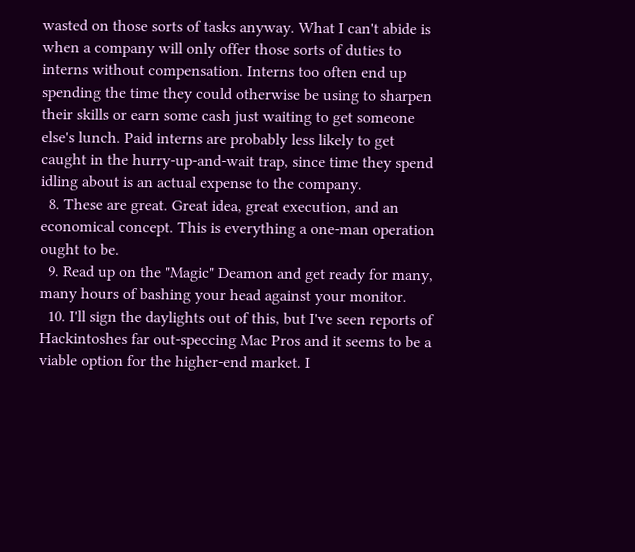wasted on those sorts of tasks anyway. What I can't abide is when a company will only offer those sorts of duties to interns without compensation. Interns too often end up spending the time they could otherwise be using to sharpen their skills or earn some cash just waiting to get someone else's lunch. Paid interns are probably less likely to get caught in the hurry-up-and-wait trap, since time they spend idling about is an actual expense to the company.
  8. These are great. Great idea, great execution, and an economical concept. This is everything a one-man operation ought to be.
  9. Read up on the "Magic" Deamon and get ready for many, many hours of bashing your head against your monitor.
  10. I'll sign the daylights out of this, but I've seen reports of Hackintoshes far out-speccing Mac Pros and it seems to be a viable option for the higher-end market. I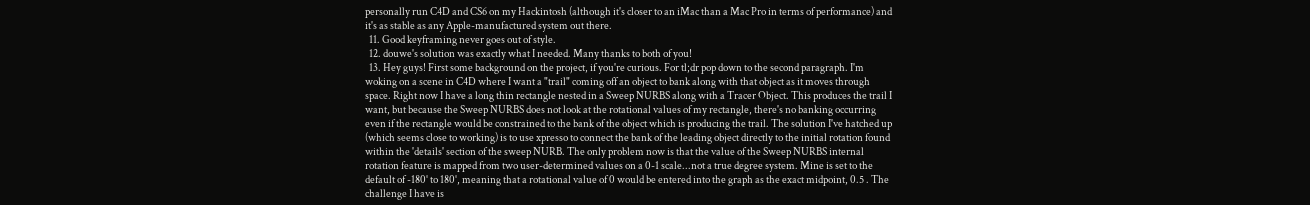personally run C4D and CS6 on my Hackintosh (although it's closer to an iMac than a Mac Pro in terms of performance) and it's as stable as any Apple-manufactured system out there.
  11. Good keyframing never goes out of style.
  12. douwe's solution was exactly what I needed. Many thanks to both of you!
  13. Hey guys! First some background on the project, if you're curious. For tl;dr pop down to the second paragraph. I'm woking on a scene in C4D where I want a "trail" coming off an object to bank along with that object as it moves through space. Right now I have a long thin rectangle nested in a Sweep NURBS along with a Tracer Object. This produces the trail I want, but because the Sweep NURBS does not look at the rotational values of my rectangle, there's no banking occurring even if the rectangle would be constrained to the bank of the object which is producing the trail. The solution I've hatched up (which seems close to working) is to use xpresso to connect the bank of the leading object directly to the initial rotation found within the 'details' section of the sweep NURB. The only problem now is that the value of the Sweep NURBS internal rotation feature is mapped from two user-determined values on a 0-1 scale...not a true degree system. Mine is set to the default of -180˚ to 180˚, meaning that a rotational value of 0 would be entered into the graph as the exact midpoint, 0.5 . The challenge I have is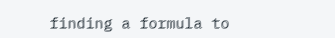finding a formula to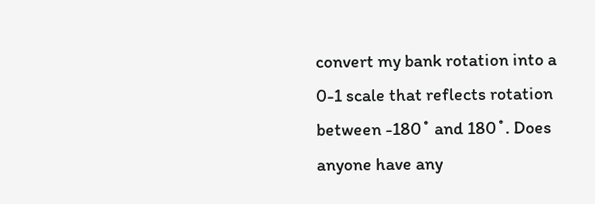convert my bank rotation into a 0-1 scale that reflects rotation between -180˚ and 180˚. Does anyone have any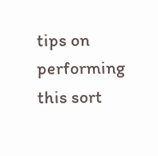tips on performing this sort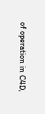of operation in C4D,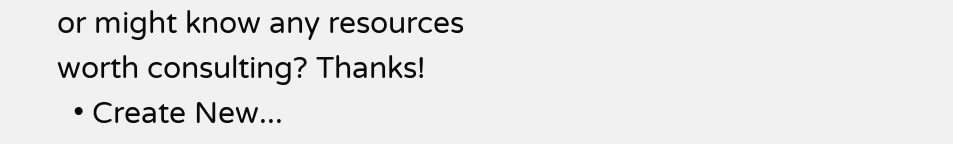or might know any resources worth consulting? Thanks!
  • Create New...